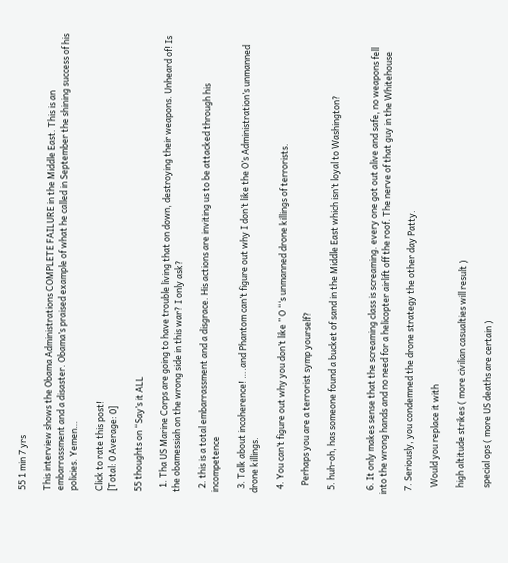55 1 min 7 yrs

This interview shows the Obama Administrations COMPLETE FAILURE in the Middle East. This is an embarrassment and a disaster. Obama’s praised example of what he called in September the shining success of his policies. Yemen…

Click to rate this post!
[Total: 0 Average: 0]

55 thoughts on “Say’s it ALL

  1. Tha US Marine Corps are going to have trouble living that on down, destroying their weapons. Unheard of! Is the obamessiah on the wrong side in this war? I only ask?

  2. this is a total embarrassment and a disgrace. His actions are inviting us to be attacked through his incompetence

  3. Talk about incoherence! ….and Phantom can’t figure out why I don’t like the O’s Administration’s unmanned drone killings.

  4. You can’t figure out why you don’t like ” O “‘s unmanned drone killings of terrorists.

    Perhaps you are a terrorist symp yourself?

  5. huh-oh, has someone found a bucket of sand in the Middle East which isn’t loyal to Washington?


  6. It only makes sense that the screaming class is screaming. every one got out alive and safe, no weapons fell into the wrong hands and no need for a helicopter airlift off the roof. The nerve of that guy in the Whitehouse

  7. Seriously, you condemned the drone strategy the other day Patty.

    Would you replace it with

    high altitude strikes ( more civilian casualties will result )

    special ops ( more US deaths are certain )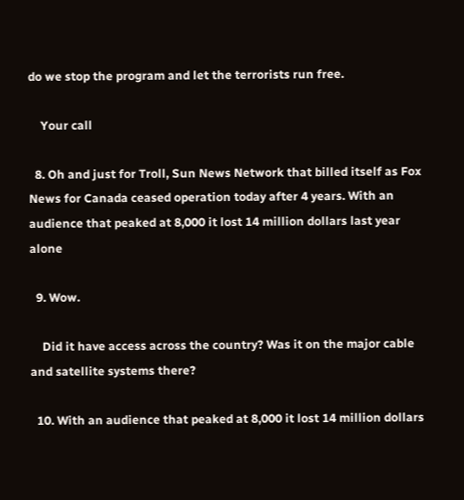do we stop the program and let the terrorists run free.

    Your call

  8. Oh and just for Troll, Sun News Network that billed itself as Fox News for Canada ceased operation today after 4 years. With an audience that peaked at 8,000 it lost 14 million dollars last year alone

  9. Wow.

    Did it have access across the country? Was it on the major cable and satellite systems there?

  10. With an audience that peaked at 8,000 it lost 14 million dollars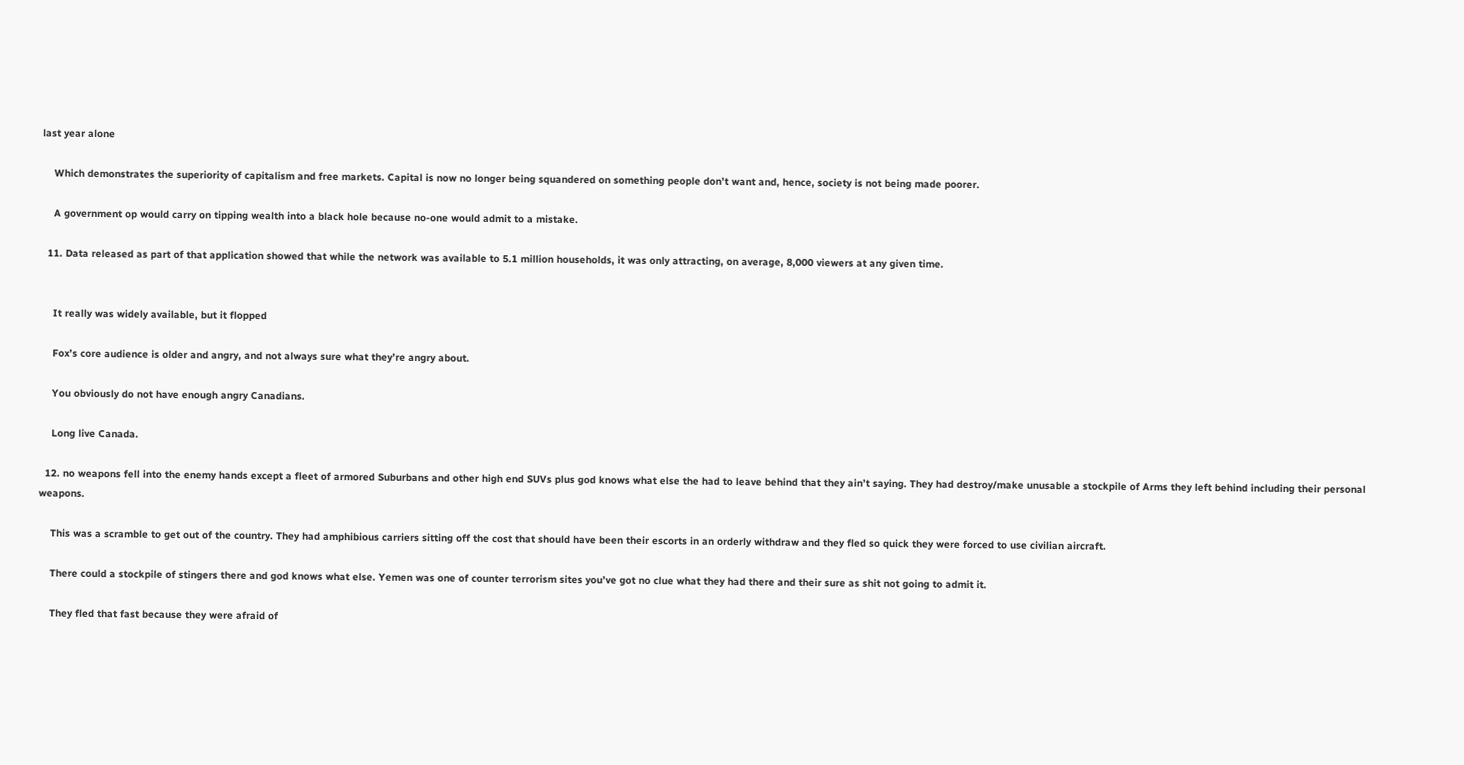last year alone

    Which demonstrates the superiority of capitalism and free markets. Capital is now no longer being squandered on something people don’t want and, hence, society is not being made poorer.

    A government op would carry on tipping wealth into a black hole because no-one would admit to a mistake.

  11. Data released as part of that application showed that while the network was available to 5.1 million households, it was only attracting, on average, 8,000 viewers at any given time.


    It really was widely available, but it flopped

    Fox’s core audience is older and angry, and not always sure what they’re angry about.

    You obviously do not have enough angry Canadians.

    Long live Canada.

  12. no weapons fell into the enemy hands except a fleet of armored Suburbans and other high end SUVs plus god knows what else the had to leave behind that they ain’t saying. They had destroy/make unusable a stockpile of Arms they left behind including their personal weapons.

    This was a scramble to get out of the country. They had amphibious carriers sitting off the cost that should have been their escorts in an orderly withdraw and they fled so quick they were forced to use civilian aircraft.

    There could a stockpile of stingers there and god knows what else. Yemen was one of counter terrorism sites you’ve got no clue what they had there and their sure as shit not going to admit it.

    They fled that fast because they were afraid of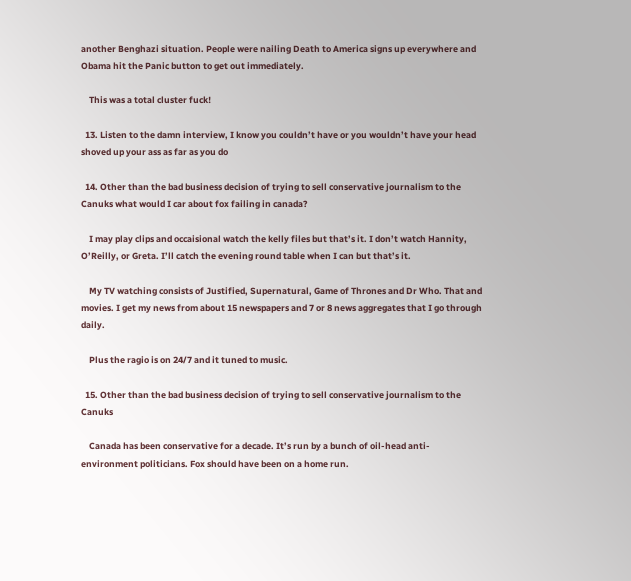another Benghazi situation. People were nailing Death to America signs up everywhere and Obama hit the Panic button to get out immediately.

    This was a total cluster fuck!

  13. Listen to the damn interview, I know you couldn’t have or you wouldn’t have your head shoved up your ass as far as you do

  14. Other than the bad business decision of trying to sell conservative journalism to the Canuks what would I car about fox failing in canada?

    I may play clips and occaisional watch the kelly files but that’s it. I don’t watch Hannity, O’Reilly, or Greta. I’ll catch the evening round table when I can but that’s it.

    My TV watching consists of Justified, Supernatural, Game of Thrones and Dr Who. That and movies. I get my news from about 15 newspapers and 7 or 8 news aggregates that I go through daily.

    Plus the ragio is on 24/7 and it tuned to music.

  15. Other than the bad business decision of trying to sell conservative journalism to the Canuks

    Canada has been conservative for a decade. It’s run by a bunch of oil-head anti-environment politicians. Fox should have been on a home run.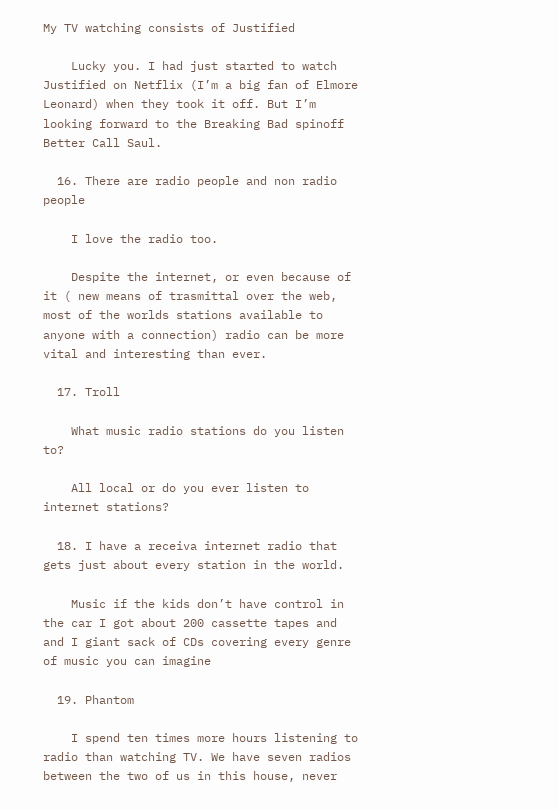My TV watching consists of Justified

    Lucky you. I had just started to watch Justified on Netflix (I’m a big fan of Elmore Leonard) when they took it off. But I’m looking forward to the Breaking Bad spinoff Better Call Saul.

  16. There are radio people and non radio people

    I love the radio too.

    Despite the internet, or even because of it ( new means of trasmittal over the web, most of the worlds stations available to anyone with a connection) radio can be more vital and interesting than ever.

  17. Troll

    What music radio stations do you listen to?

    All local or do you ever listen to internet stations?

  18. I have a receiva internet radio that gets just about every station in the world.

    Music if the kids don’t have control in the car I got about 200 cassette tapes and and I giant sack of CDs covering every genre of music you can imagine

  19. Phantom

    I spend ten times more hours listening to radio than watching TV. We have seven radios between the two of us in this house, never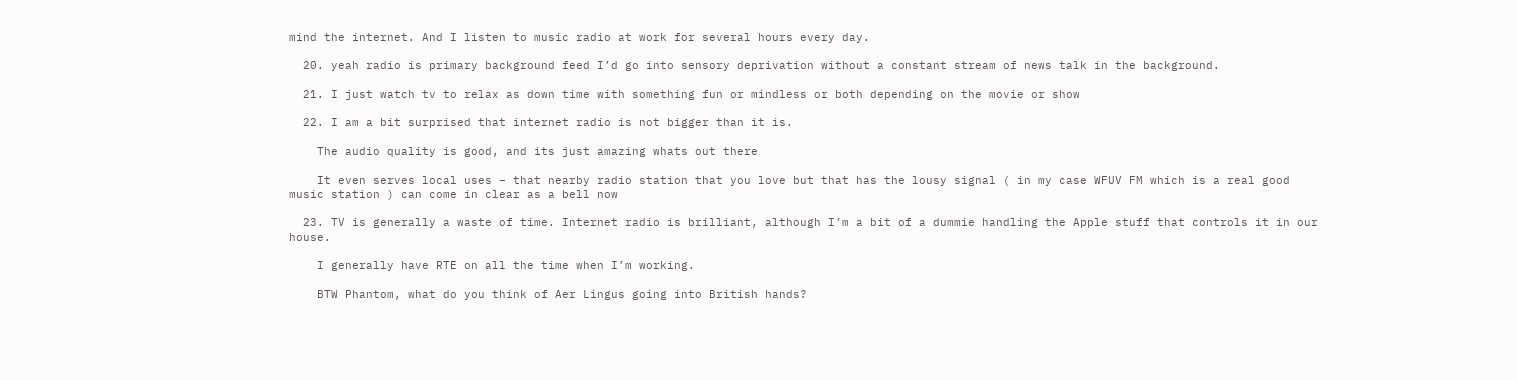mind the internet. And I listen to music radio at work for several hours every day.

  20. yeah radio is primary background feed I’d go into sensory deprivation without a constant stream of news talk in the background.

  21. I just watch tv to relax as down time with something fun or mindless or both depending on the movie or show

  22. I am a bit surprised that internet radio is not bigger than it is.

    The audio quality is good, and its just amazing whats out there

    It even serves local uses – that nearby radio station that you love but that has the lousy signal ( in my case WFUV FM which is a real good music station ) can come in clear as a bell now

  23. TV is generally a waste of time. Internet radio is brilliant, although I’m a bit of a dummie handling the Apple stuff that controls it in our house.

    I generally have RTE on all the time when I’m working.

    BTW Phantom, what do you think of Aer Lingus going into British hands?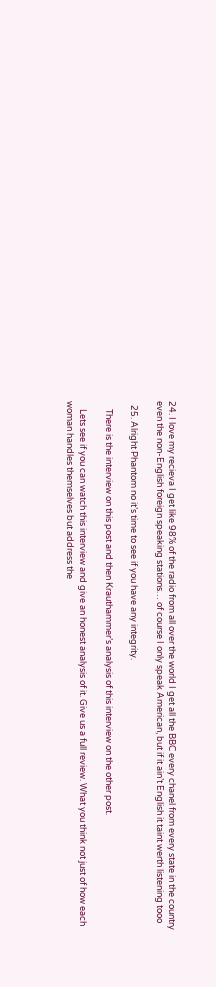24. I love my recieva I get like 98% of the radio from all over the world I get all the BBC every chanel from every state in the country even the non-English foreign speaking stations… of course I only speak American, but if it ain’t English it taint werth listening tooo

  25. Alright Phantom no it’s time to see if you have any integrity.

    There is the interview on this post and then Krauthammer’s analysis of this interview on the other post.

    Lets see if you can watch this interview and give an honest analysis of it. Give us a full review. What you think not just of how each woman handles themselves but address the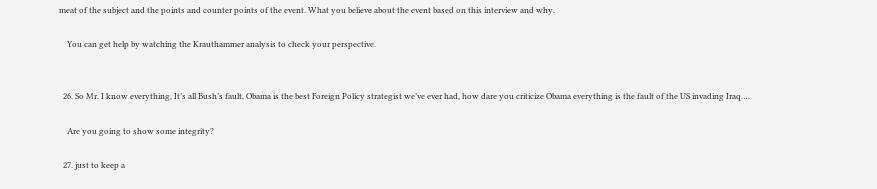meat of the subject and the points and counter points of the event. What you believe about the event based on this interview and why.

    You can get help by watching the Krauthammer analysis to check your perspective.


  26. So Mr. I know everything, It’s all Bush’s fault, Obama is the best Foreign Policy strategist we’ve ever had, how dare you criticize Obama everything is the fault of the US invading Iraq….

    Are you going to show some integrity?

  27. just to keep a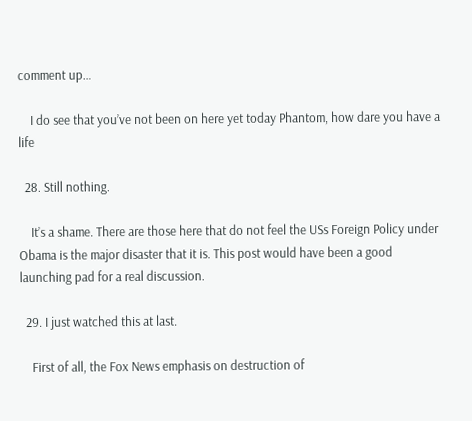comment up…

    I do see that you’ve not been on here yet today Phantom, how dare you have a life

  28. Still nothing.

    It’s a shame. There are those here that do not feel the USs Foreign Policy under Obama is the major disaster that it is. This post would have been a good launching pad for a real discussion.

  29. I just watched this at last.

    First of all, the Fox News emphasis on destruction of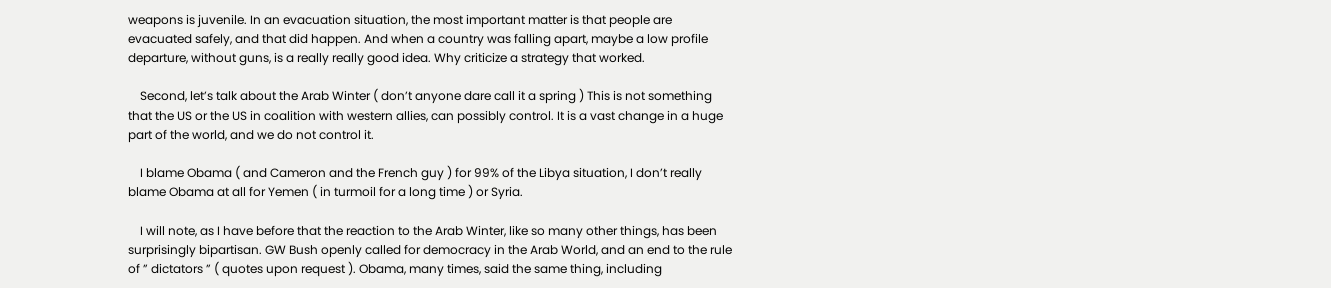weapons is juvenile. In an evacuation situation, the most important matter is that people are evacuated safely, and that did happen. And when a country was falling apart, maybe a low profile departure, without guns, is a really really good idea. Why criticize a strategy that worked.

    Second, let’s talk about the Arab Winter ( don’t anyone dare call it a spring ) This is not something that the US or the US in coalition with western allies, can possibly control. It is a vast change in a huge part of the world, and we do not control it.

    I blame Obama ( and Cameron and the French guy ) for 99% of the Libya situation, I don’t really blame Obama at all for Yemen ( in turmoil for a long time ) or Syria.

    I will note, as I have before that the reaction to the Arab Winter, like so many other things, has been surprisingly bipartisan. GW Bush openly called for democracy in the Arab World, and an end to the rule of ” dictators ” ( quotes upon request ). Obama, many times, said the same thing, including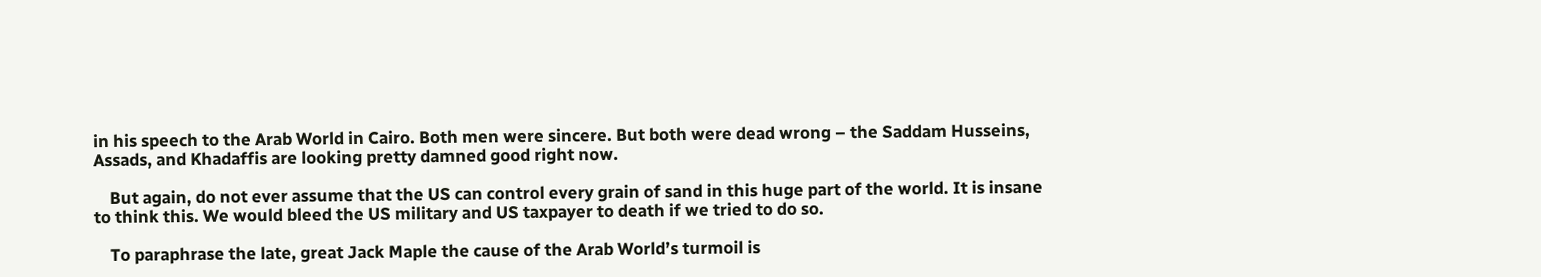in his speech to the Arab World in Cairo. Both men were sincere. But both were dead wrong – the Saddam Husseins, Assads, and Khadaffis are looking pretty damned good right now.

    But again, do not ever assume that the US can control every grain of sand in this huge part of the world. It is insane to think this. We would bleed the US military and US taxpayer to death if we tried to do so.

    To paraphrase the late, great Jack Maple the cause of the Arab World’s turmoil is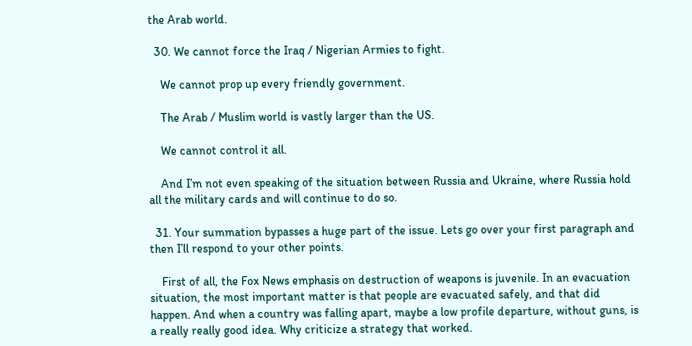the Arab world.

  30. We cannot force the Iraq / Nigerian Armies to fight.

    We cannot prop up every friendly government.

    The Arab / Muslim world is vastly larger than the US.

    We cannot control it all.

    And I’m not even speaking of the situation between Russia and Ukraine, where Russia hold all the military cards and will continue to do so.

  31. Your summation bypasses a huge part of the issue. Lets go over your first paragraph and then I’ll respond to your other points.

    First of all, the Fox News emphasis on destruction of weapons is juvenile. In an evacuation situation, the most important matter is that people are evacuated safely, and that did happen. And when a country was falling apart, maybe a low profile departure, without guns, is a really really good idea. Why criticize a strategy that worked.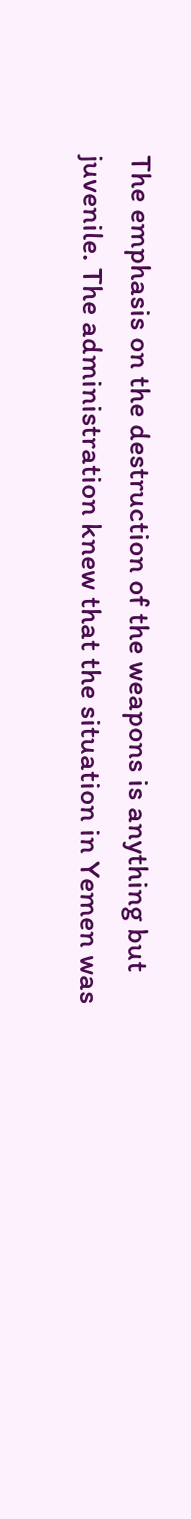The emphasis on the destruction of the weapons is anything but juvenile. The administration knew that the situation in Yemen was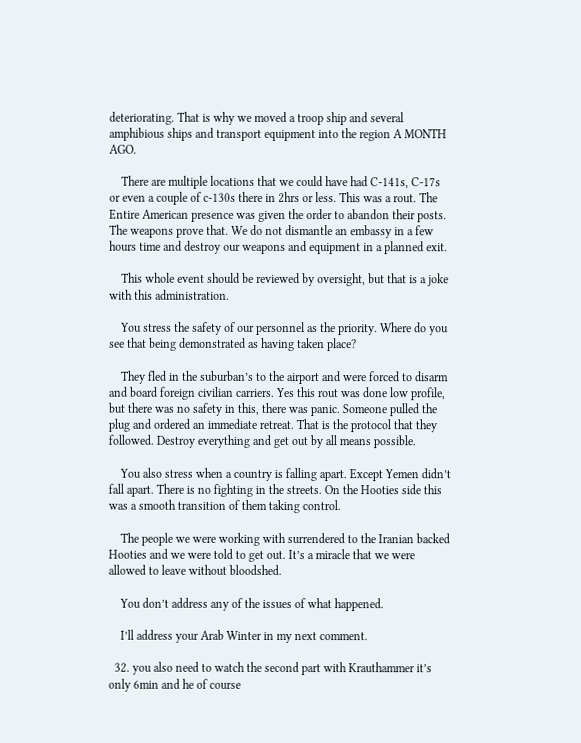deteriorating. That is why we moved a troop ship and several amphibious ships and transport equipment into the region A MONTH AGO.

    There are multiple locations that we could have had C-141s, C-17s or even a couple of c-130s there in 2hrs or less. This was a rout. The Entire American presence was given the order to abandon their posts. The weapons prove that. We do not dismantle an embassy in a few hours time and destroy our weapons and equipment in a planned exit.

    This whole event should be reviewed by oversight, but that is a joke with this administration.

    You stress the safety of our personnel as the priority. Where do you see that being demonstrated as having taken place?

    They fled in the suburban’s to the airport and were forced to disarm and board foreign civilian carriers. Yes this rout was done low profile, but there was no safety in this, there was panic. Someone pulled the plug and ordered an immediate retreat. That is the protocol that they followed. Destroy everything and get out by all means possible.

    You also stress when a country is falling apart. Except Yemen didn’t fall apart. There is no fighting in the streets. On the Hooties side this was a smooth transition of them taking control.

    The people we were working with surrendered to the Iranian backed Hooties and we were told to get out. It’s a miracle that we were allowed to leave without bloodshed.

    You don’t address any of the issues of what happened.

    I’ll address your Arab Winter in my next comment.

  32. you also need to watch the second part with Krauthammer it’s only 6min and he of course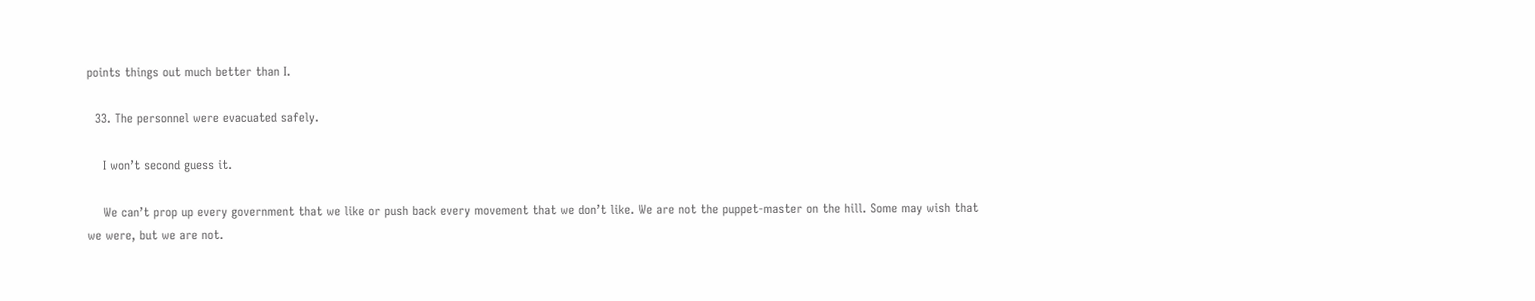points things out much better than I.

  33. The personnel were evacuated safely.

    I won’t second guess it.

    We can’t prop up every government that we like or push back every movement that we don’t like. We are not the puppet-master on the hill. Some may wish that we were, but we are not.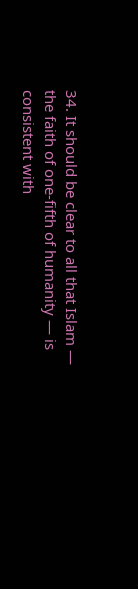34. It should be clear to all that Islam — the faith of one-fifth of humanity — is consistent with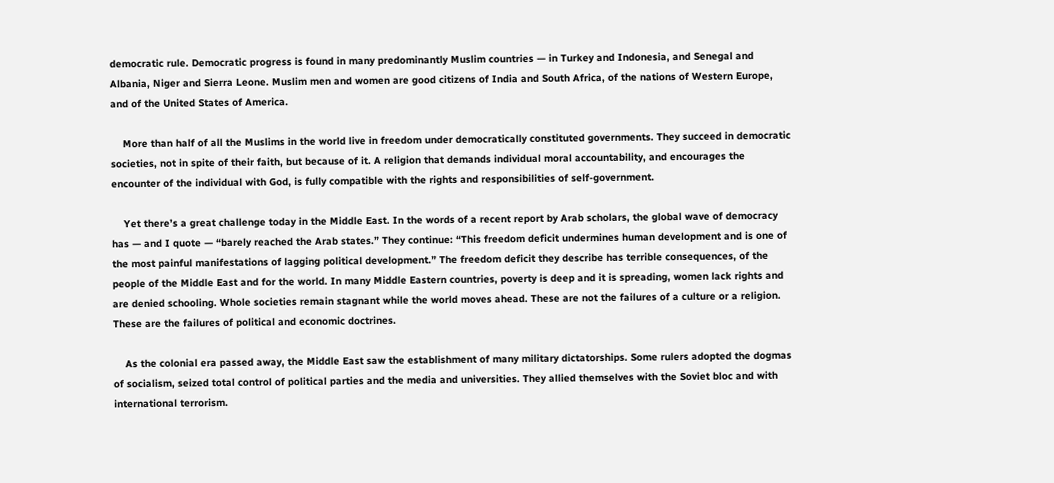democratic rule. Democratic progress is found in many predominantly Muslim countries — in Turkey and Indonesia, and Senegal and Albania, Niger and Sierra Leone. Muslim men and women are good citizens of India and South Africa, of the nations of Western Europe, and of the United States of America.

    More than half of all the Muslims in the world live in freedom under democratically constituted governments. They succeed in democratic societies, not in spite of their faith, but because of it. A religion that demands individual moral accountability, and encourages the encounter of the individual with God, is fully compatible with the rights and responsibilities of self-government.

    Yet there’s a great challenge today in the Middle East. In the words of a recent report by Arab scholars, the global wave of democracy has — and I quote — “barely reached the Arab states.” They continue: “This freedom deficit undermines human development and is one of the most painful manifestations of lagging political development.” The freedom deficit they describe has terrible consequences, of the people of the Middle East and for the world. In many Middle Eastern countries, poverty is deep and it is spreading, women lack rights and are denied schooling. Whole societies remain stagnant while the world moves ahead. These are not the failures of a culture or a religion. These are the failures of political and economic doctrines.

    As the colonial era passed away, the Middle East saw the establishment of many military dictatorships. Some rulers adopted the dogmas of socialism, seized total control of political parties and the media and universities. They allied themselves with the Soviet bloc and with international terrorism.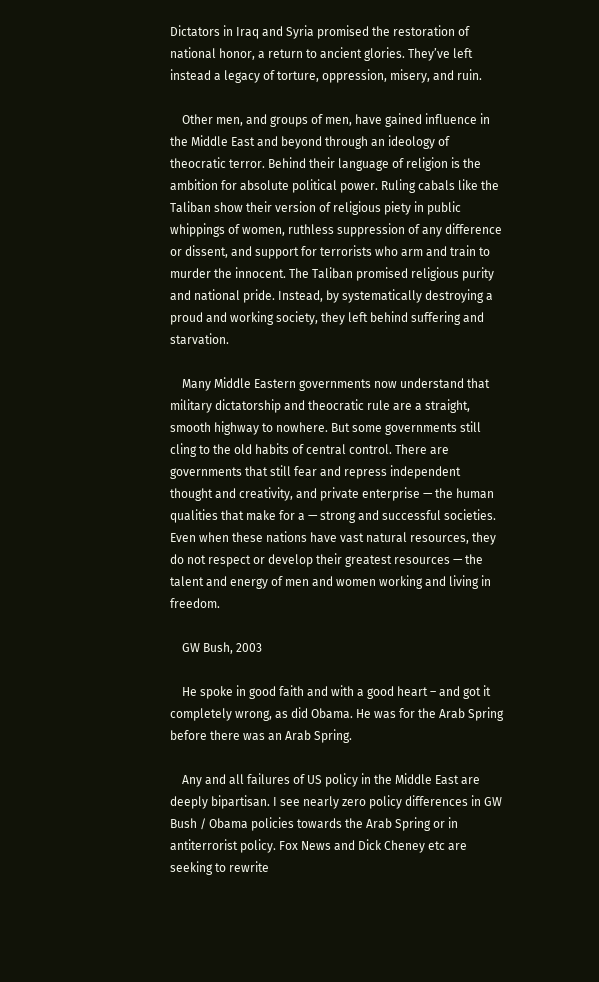Dictators in Iraq and Syria promised the restoration of national honor, a return to ancient glories. They’ve left instead a legacy of torture, oppression, misery, and ruin.

    Other men, and groups of men, have gained influence in the Middle East and beyond through an ideology of theocratic terror. Behind their language of religion is the ambition for absolute political power. Ruling cabals like the Taliban show their version of religious piety in public whippings of women, ruthless suppression of any difference or dissent, and support for terrorists who arm and train to murder the innocent. The Taliban promised religious purity and national pride. Instead, by systematically destroying a proud and working society, they left behind suffering and starvation.

    Many Middle Eastern governments now understand that military dictatorship and theocratic rule are a straight, smooth highway to nowhere. But some governments still cling to the old habits of central control. There are governments that still fear and repress independent thought and creativity, and private enterprise — the human qualities that make for a — strong and successful societies. Even when these nations have vast natural resources, they do not respect or develop their greatest resources — the talent and energy of men and women working and living in freedom.

    GW Bush, 2003

    He spoke in good faith and with a good heart – and got it completely wrong, as did Obama. He was for the Arab Spring before there was an Arab Spring.

    Any and all failures of US policy in the Middle East are deeply bipartisan. I see nearly zero policy differences in GW Bush / Obama policies towards the Arab Spring or in antiterrorist policy. Fox News and Dick Cheney etc are seeking to rewrite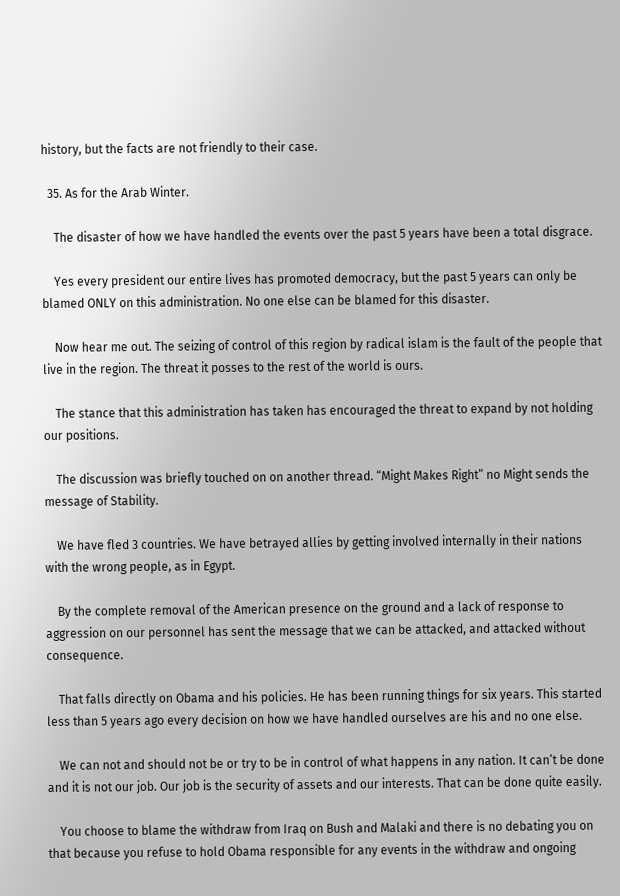history, but the facts are not friendly to their case.

  35. As for the Arab Winter.

    The disaster of how we have handled the events over the past 5 years have been a total disgrace.

    Yes every president our entire lives has promoted democracy, but the past 5 years can only be blamed ONLY on this administration. No one else can be blamed for this disaster.

    Now hear me out. The seizing of control of this region by radical islam is the fault of the people that live in the region. The threat it posses to the rest of the world is ours.

    The stance that this administration has taken has encouraged the threat to expand by not holding our positions.

    The discussion was briefly touched on on another thread. “Might Makes Right” no Might sends the message of Stability.

    We have fled 3 countries. We have betrayed allies by getting involved internally in their nations with the wrong people, as in Egypt.

    By the complete removal of the American presence on the ground and a lack of response to aggression on our personnel has sent the message that we can be attacked, and attacked without consequence.

    That falls directly on Obama and his policies. He has been running things for six years. This started less than 5 years ago every decision on how we have handled ourselves are his and no one else.

    We can not and should not be or try to be in control of what happens in any nation. It can’t be done and it is not our job. Our job is the security of assets and our interests. That can be done quite easily.

    You choose to blame the withdraw from Iraq on Bush and Malaki and there is no debating you on that because you refuse to hold Obama responsible for any events in the withdraw and ongoing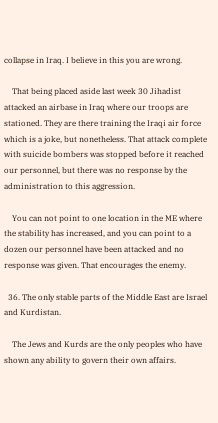collapse in Iraq. I believe in this you are wrong.

    That being placed aside last week 30 Jihadist attacked an airbase in Iraq where our troops are stationed. They are there training the Iraqi air force which is a joke, but nonetheless. That attack complete with suicide bombers was stopped before it reached our personnel, but there was no response by the administration to this aggression.

    You can not point to one location in the ME where the stability has increased, and you can point to a dozen our personnel have been attacked and no response was given. That encourages the enemy.

  36. The only stable parts of the Middle East are Israel and Kurdistan.

    The Jews and Kurds are the only peoples who have shown any ability to govern their own affairs.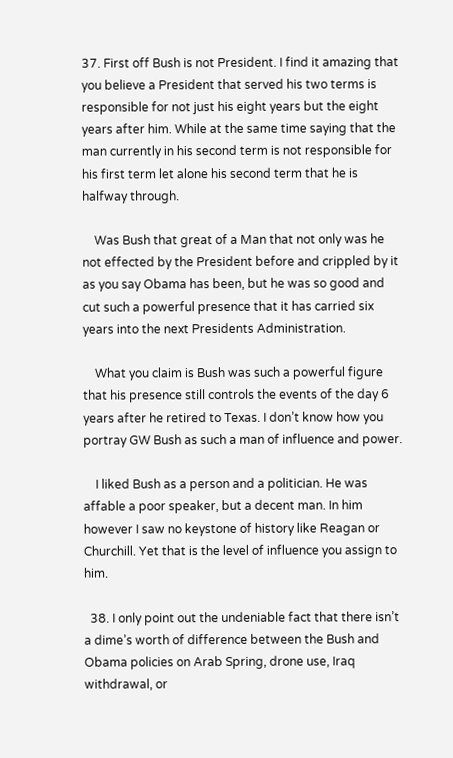37. First off Bush is not President. I find it amazing that you believe a President that served his two terms is responsible for not just his eight years but the eight years after him. While at the same time saying that the man currently in his second term is not responsible for his first term let alone his second term that he is halfway through.

    Was Bush that great of a Man that not only was he not effected by the President before and crippled by it as you say Obama has been, but he was so good and cut such a powerful presence that it has carried six years into the next Presidents Administration.

    What you claim is Bush was such a powerful figure that his presence still controls the events of the day 6 years after he retired to Texas. I don’t know how you portray GW Bush as such a man of influence and power.

    I liked Bush as a person and a politician. He was affable a poor speaker, but a decent man. In him however I saw no keystone of history like Reagan or Churchill. Yet that is the level of influence you assign to him.

  38. I only point out the undeniable fact that there isn’t a dime’s worth of difference between the Bush and Obama policies on Arab Spring, drone use, Iraq withdrawal, or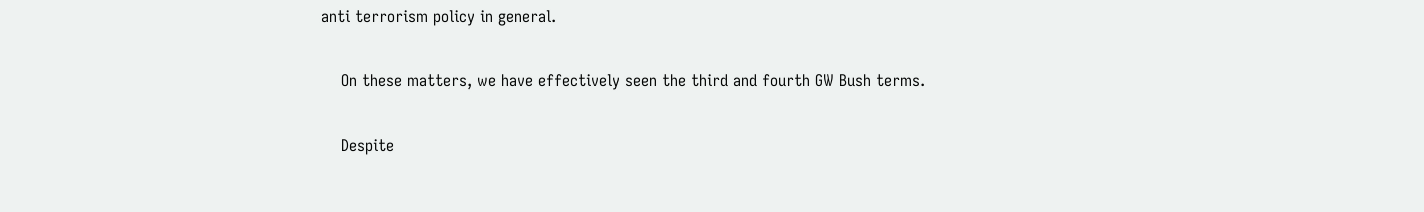anti terrorism policy in general.

    On these matters, we have effectively seen the third and fourth GW Bush terms.

    Despite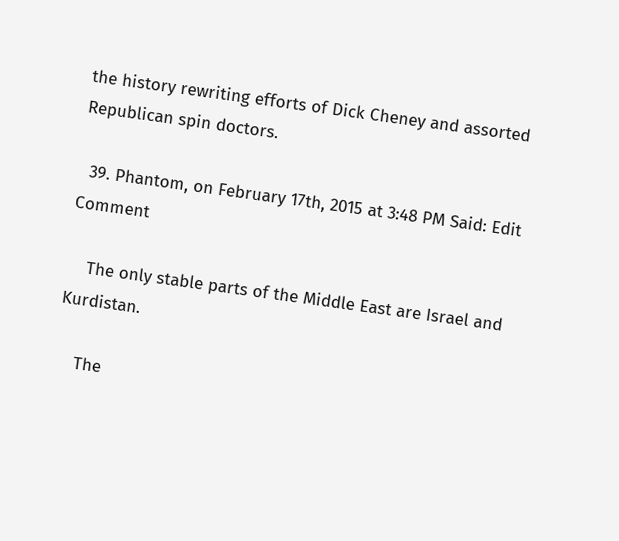the history rewriting efforts of Dick Cheney and assorted Republican spin doctors.

  39. Phantom, on February 17th, 2015 at 3:48 PM Said: Edit Comment

    The only stable parts of the Middle East are Israel and Kurdistan.

    The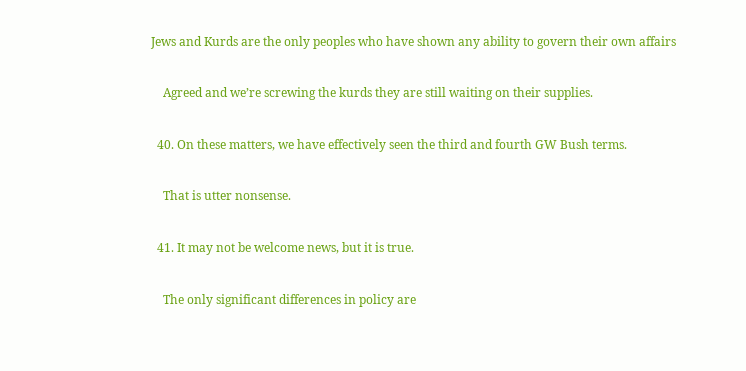Jews and Kurds are the only peoples who have shown any ability to govern their own affairs

    Agreed and we’re screwing the kurds they are still waiting on their supplies.

  40. On these matters, we have effectively seen the third and fourth GW Bush terms.

    That is utter nonsense.

  41. It may not be welcome news, but it is true.

    The only significant differences in policy are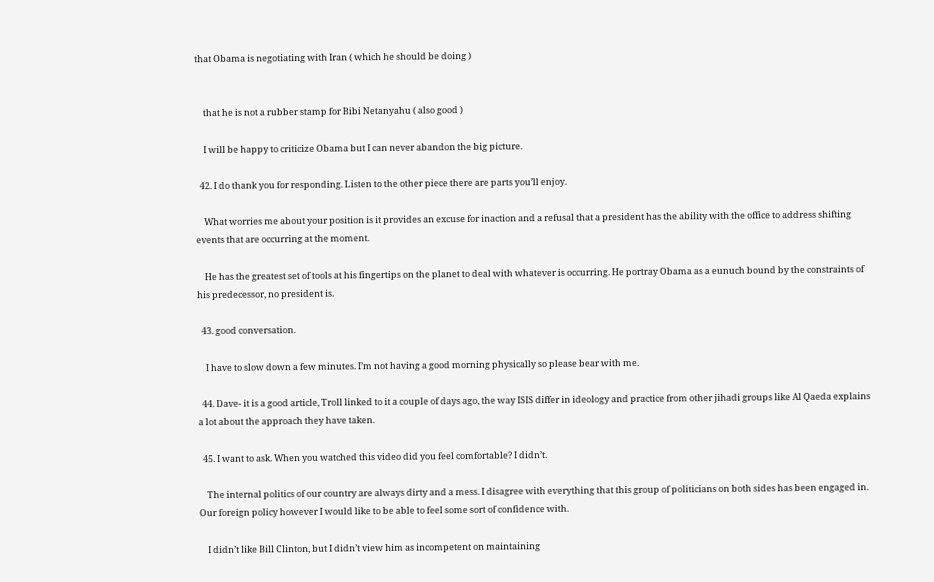that Obama is negotiating with Iran ( which he should be doing )


    that he is not a rubber stamp for Bibi Netanyahu ( also good )

    I will be happy to criticize Obama but I can never abandon the big picture.

  42. I do thank you for responding. Listen to the other piece there are parts you’ll enjoy.

    What worries me about your position is it provides an excuse for inaction and a refusal that a president has the ability with the office to address shifting events that are occurring at the moment.

    He has the greatest set of tools at his fingertips on the planet to deal with whatever is occurring. He portray Obama as a eunuch bound by the constraints of his predecessor, no president is.

  43. good conversation.

    I have to slow down a few minutes. I’m not having a good morning physically so please bear with me.

  44. Dave- it is a good article, Troll linked to it a couple of days ago, the way ISIS differ in ideology and practice from other jihadi groups like Al Qaeda explains a lot about the approach they have taken.

  45. I want to ask. When you watched this video did you feel comfortable? I didn’t.

    The internal politics of our country are always dirty and a mess. I disagree with everything that this group of politicians on both sides has been engaged in. Our foreign policy however I would like to be able to feel some sort of confidence with.

    I didn’t like Bill Clinton, but I didn’t view him as incompetent on maintaining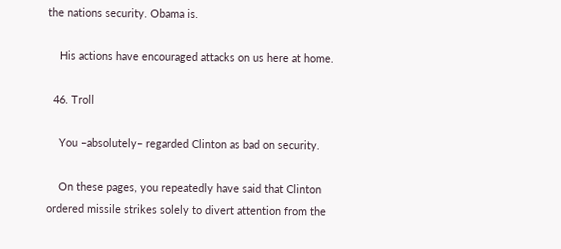the nations security. Obama is.

    His actions have encouraged attacks on us here at home.

  46. Troll

    You –absolutely– regarded Clinton as bad on security.

    On these pages, you repeatedly have said that Clinton ordered missile strikes solely to divert attention from the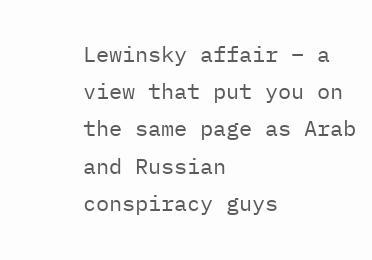Lewinsky affair – a view that put you on the same page as Arab and Russian conspiracy guys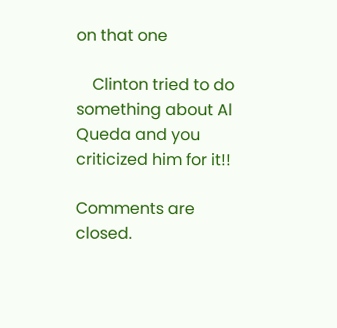on that one

    Clinton tried to do something about Al Queda and you criticized him for it!!

Comments are closed.